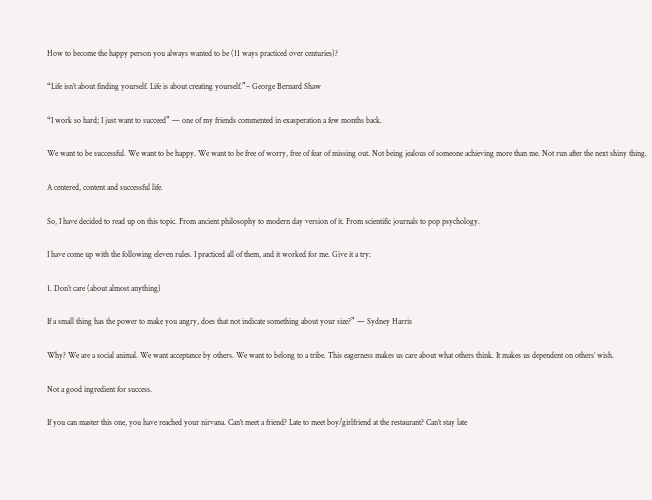How to become the happy person you always wanted to be (11 ways practiced over centuries)?

“Life isn’t about finding yourself. Life is about creating yourself.”– George Bernard Shaw

“I work so hard; I just want to succeed” — one of my friends commented in exasperation a few months back.

We want to be successful. We want to be happy. We want to be free of worry, free of fear of missing out. Not being jealous of someone achieving more than me. Not run after the next shiny thing.

A centered, content and successful life.

So, I have decided to read up on this topic. From ancient philosophy to modern day version of it. From scientific journals to pop psychology.

I have come up with the following eleven rules. I practiced all of them, and it worked for me. Give it a try:

1. Don’t care (about almost anything)

If a small thing has the power to make you angry, does that not indicate something about your size?” — Sydney Harris

Why? We are a social animal. We want acceptance by others. We want to belong to a tribe. This eagerness makes us care about what others think. It makes us dependent on others’ wish.

Not a good ingredient for success.

If you can master this one, you have reached your nirvana. Can’t meet a friend? Late to meet boy/girlfriend at the restaurant? Can’t stay late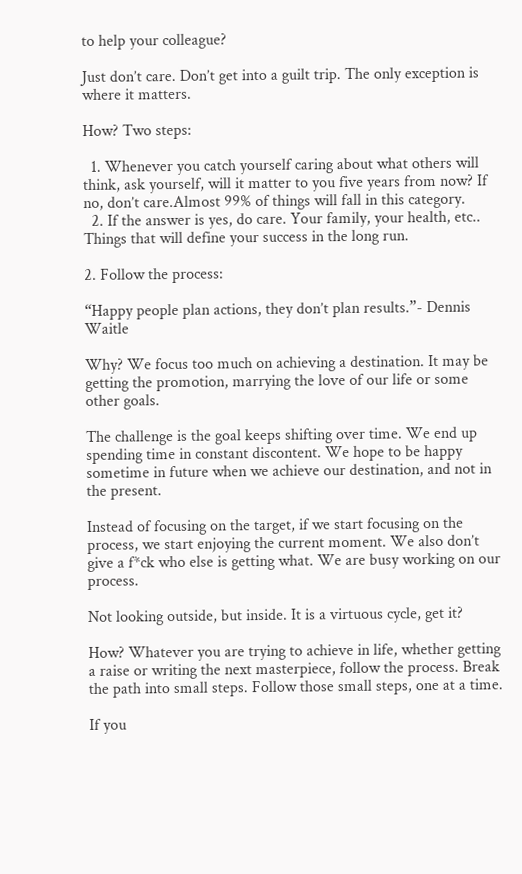to help your colleague?

Just don’t care. Don’t get into a guilt trip. The only exception is where it matters.

How? Two steps:

  1. Whenever you catch yourself caring about what others will think, ask yourself, will it matter to you five years from now? If no, don’t care.Almost 99% of things will fall in this category.
  2. If the answer is yes, do care. Your family, your health, etc.. Things that will define your success in the long run.

2. Follow the process:

“Happy people plan actions, they don’t plan results.”- Dennis Waitle

Why? We focus too much on achieving a destination. It may be getting the promotion, marrying the love of our life or some other goals.

The challenge is the goal keeps shifting over time. We end up spending time in constant discontent. We hope to be happy sometime in future when we achieve our destination, and not in the present.

Instead of focusing on the target, if we start focusing on the process, we start enjoying the current moment. We also don’t give a f*ck who else is getting what. We are busy working on our process.

Not looking outside, but inside. It is a virtuous cycle, get it?

How? Whatever you are trying to achieve in life, whether getting a raise or writing the next masterpiece, follow the process. Break the path into small steps. Follow those small steps, one at a time.

If you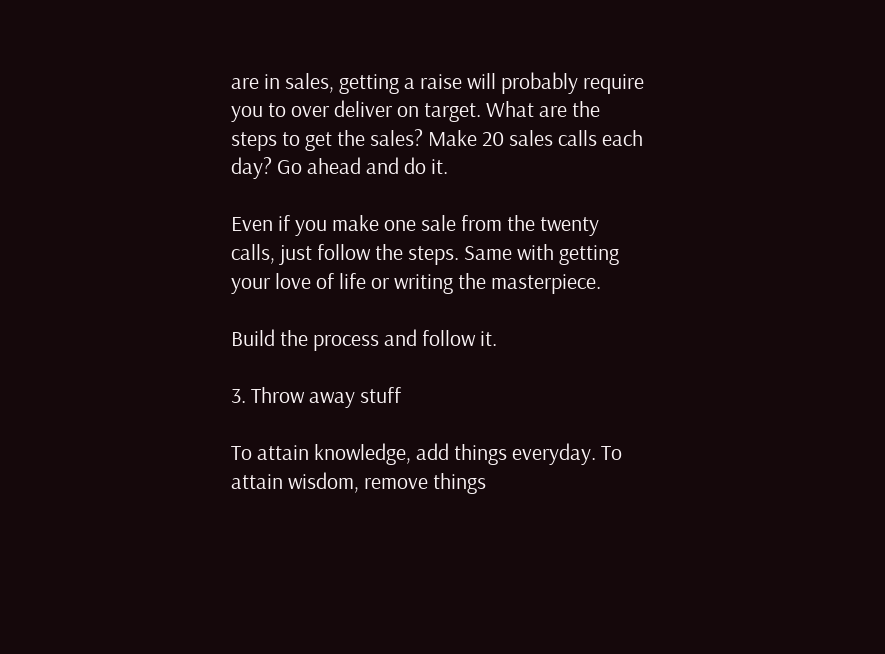are in sales, getting a raise will probably require you to over deliver on target. What are the steps to get the sales? Make 20 sales calls each day? Go ahead and do it.

Even if you make one sale from the twenty calls, just follow the steps. Same with getting your love of life or writing the masterpiece.

Build the process and follow it.

3. Throw away stuff

To attain knowledge, add things everyday. To attain wisdom, remove things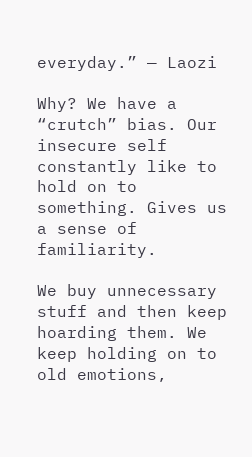everyday.” — Laozi

Why? We have a “crutch” bias. Our insecure self constantly like to hold on to something. Gives us a sense of familiarity.

We buy unnecessary stuff and then keep hoarding them. We keep holding on to old emotions,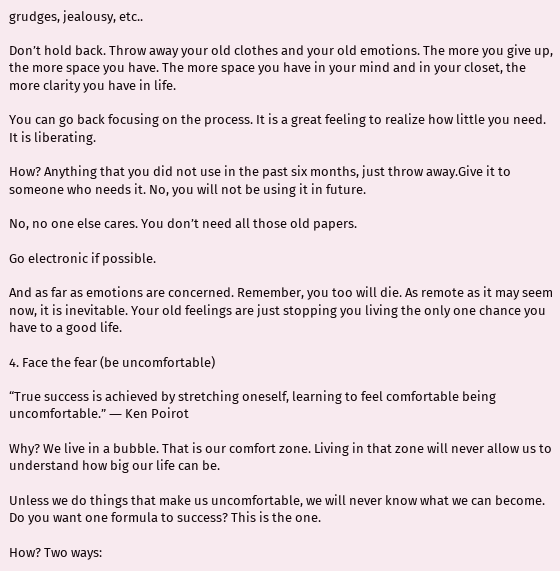grudges, jealousy, etc..

Don’t hold back. Throw away your old clothes and your old emotions. The more you give up, the more space you have. The more space you have in your mind and in your closet, the more clarity you have in life.

You can go back focusing on the process. It is a great feeling to realize how little you need. It is liberating.

How? Anything that you did not use in the past six months, just throw away.Give it to someone who needs it. No, you will not be using it in future.

No, no one else cares. You don’t need all those old papers.

Go electronic if possible.

And as far as emotions are concerned. Remember, you too will die. As remote as it may seem now, it is inevitable. Your old feelings are just stopping you living the only one chance you have to a good life.

4. Face the fear (be uncomfortable)

“True success is achieved by stretching oneself, learning to feel comfortable being uncomfortable.” ― Ken Poirot

Why? We live in a bubble. That is our comfort zone. Living in that zone will never allow us to understand how big our life can be.

Unless we do things that make us uncomfortable, we will never know what we can become. Do you want one formula to success? This is the one.

How? Two ways: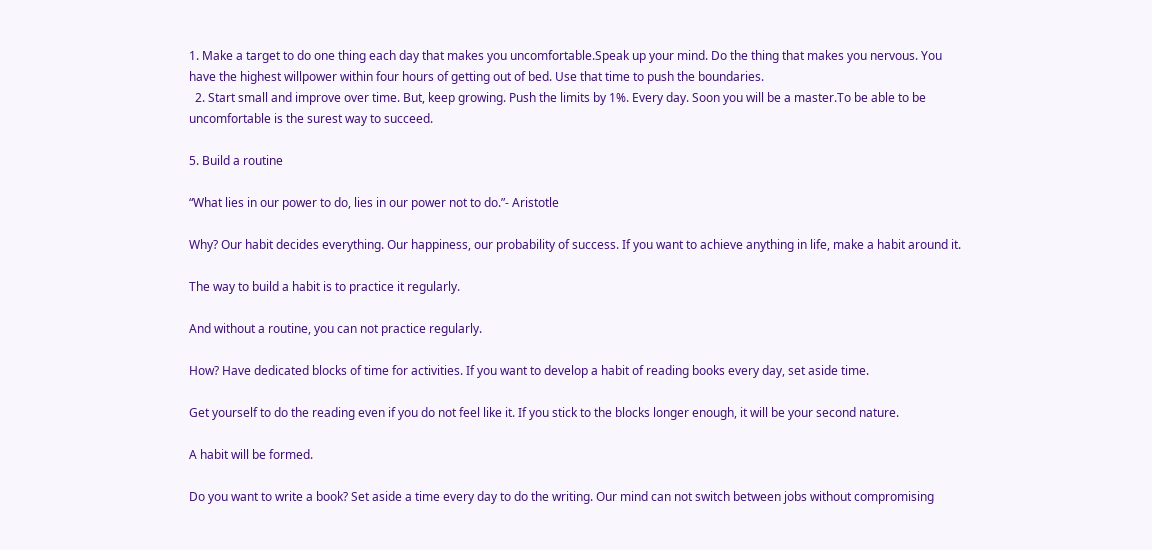1. Make a target to do one thing each day that makes you uncomfortable.Speak up your mind. Do the thing that makes you nervous. You have the highest willpower within four hours of getting out of bed. Use that time to push the boundaries.
  2. Start small and improve over time. But, keep growing. Push the limits by 1%. Every day. Soon you will be a master.To be able to be uncomfortable is the surest way to succeed.

5. Build a routine

“What lies in our power to do, lies in our power not to do.”- Aristotle

Why? Our habit decides everything. Our happiness, our probability of success. If you want to achieve anything in life, make a habit around it.

The way to build a habit is to practice it regularly.

And without a routine, you can not practice regularly.

How? Have dedicated blocks of time for activities. If you want to develop a habit of reading books every day, set aside time.

Get yourself to do the reading even if you do not feel like it. If you stick to the blocks longer enough, it will be your second nature.

A habit will be formed.

Do you want to write a book? Set aside a time every day to do the writing. Our mind can not switch between jobs without compromising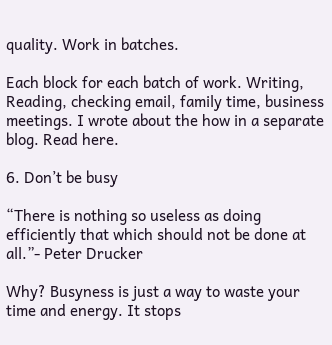quality. Work in batches.

Each block for each batch of work. Writing, Reading, checking email, family time, business meetings. I wrote about the how in a separate blog. Read here.

6. Don’t be busy

“There is nothing so useless as doing efficiently that which should not be done at all.”- Peter Drucker

Why? Busyness is just a way to waste your time and energy. It stops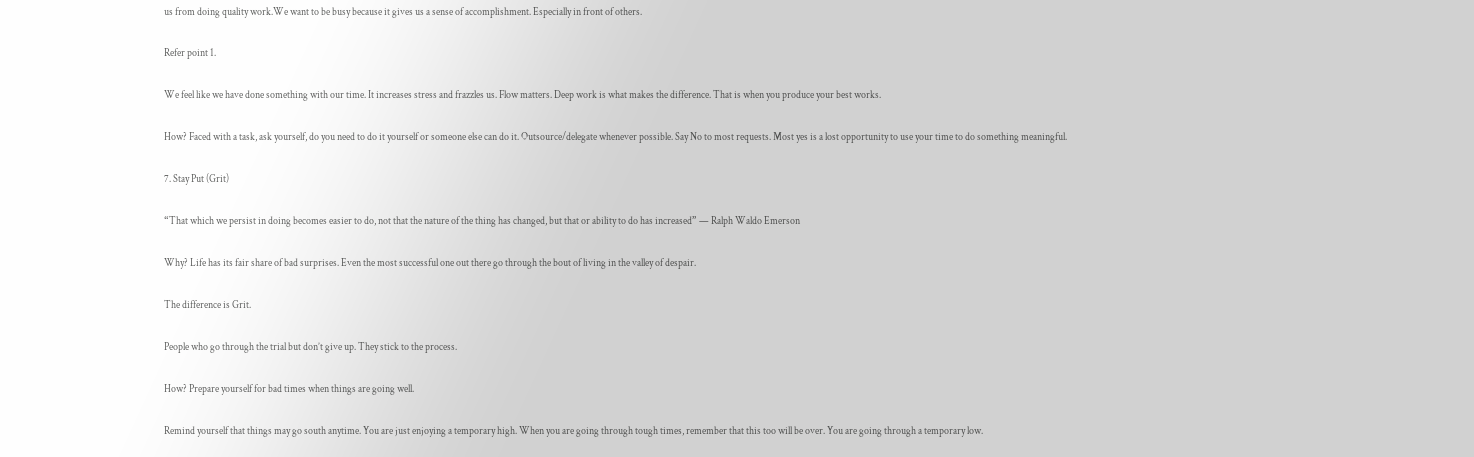us from doing quality work.We want to be busy because it gives us a sense of accomplishment. Especially in front of others.

Refer point 1.

We feel like we have done something with our time. It increases stress and frazzles us. Flow matters. Deep work is what makes the difference. That is when you produce your best works.

How? Faced with a task, ask yourself, do you need to do it yourself or someone else can do it. Outsource/delegate whenever possible. Say No to most requests. Most yes is a lost opportunity to use your time to do something meaningful.

7. Stay Put (Grit)

“That which we persist in doing becomes easier to do, not that the nature of the thing has changed, but that or ability to do has increased” — Ralph Waldo Emerson

Why? Life has its fair share of bad surprises. Even the most successful one out there go through the bout of living in the valley of despair.

The difference is Grit.

People who go through the trial but don’t give up. They stick to the process.

How? Prepare yourself for bad times when things are going well.

Remind yourself that things may go south anytime. You are just enjoying a temporary high. When you are going through tough times, remember that this too will be over. You are going through a temporary low.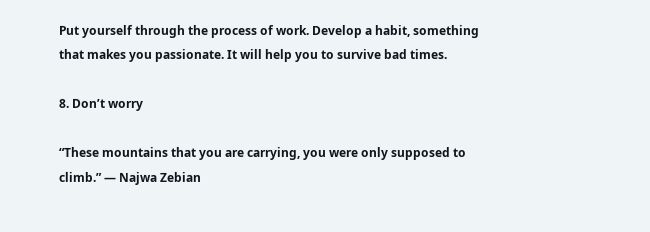Put yourself through the process of work. Develop a habit, something that makes you passionate. It will help you to survive bad times.

8. Don’t worry

“These mountains that you are carrying, you were only supposed to climb.” — Najwa Zebian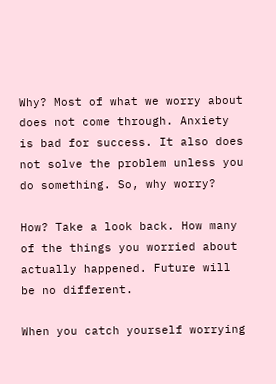Why? Most of what we worry about does not come through. Anxiety is bad for success. It also does not solve the problem unless you do something. So, why worry?

How? Take a look back. How many of the things you worried about actually happened. Future will be no different.

When you catch yourself worrying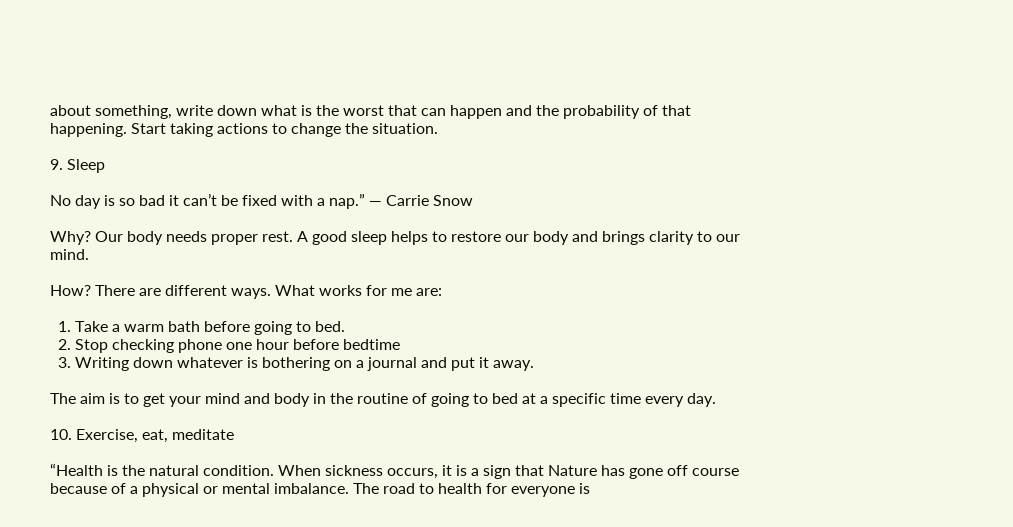about something, write down what is the worst that can happen and the probability of that happening. Start taking actions to change the situation.

9. Sleep

No day is so bad it can’t be fixed with a nap.” — Carrie Snow

Why? Our body needs proper rest. A good sleep helps to restore our body and brings clarity to our mind.

How? There are different ways. What works for me are:

  1. Take a warm bath before going to bed.
  2. Stop checking phone one hour before bedtime
  3. Writing down whatever is bothering on a journal and put it away.

The aim is to get your mind and body in the routine of going to bed at a specific time every day.

10. Exercise, eat, meditate

“Health is the natural condition. When sickness occurs, it is a sign that Nature has gone off course because of a physical or mental imbalance. The road to health for everyone is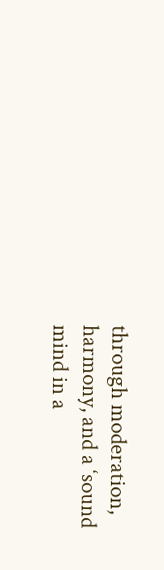through moderation, harmony, and a ‘sound mind in a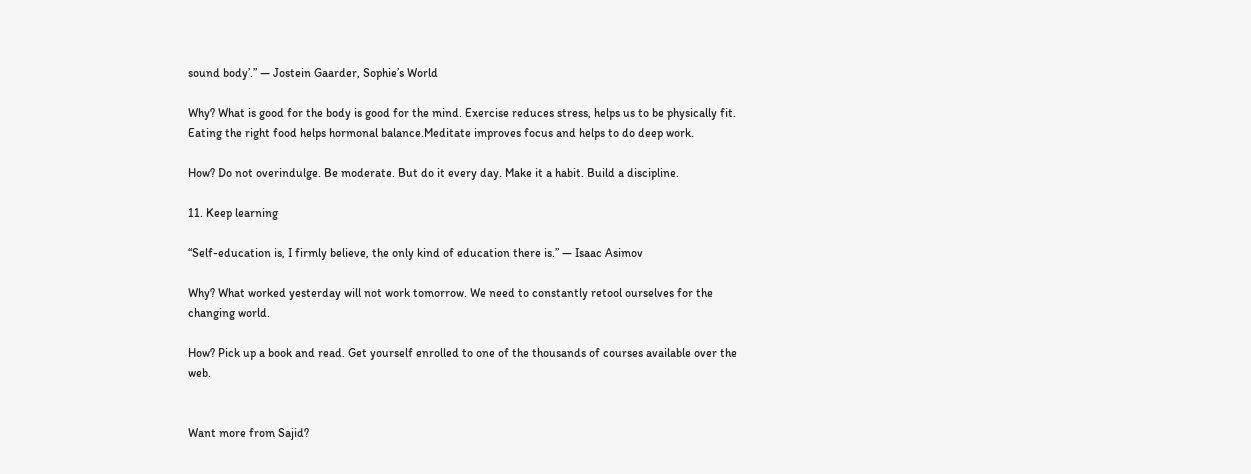sound body’.” — Jostein Gaarder, Sophie’s World

Why? What is good for the body is good for the mind. Exercise reduces stress, helps us to be physically fit. Eating the right food helps hormonal balance.Meditate improves focus and helps to do deep work.

How? Do not overindulge. Be moderate. But do it every day. Make it a habit. Build a discipline.

11. Keep learning

“Self-education is, I firmly believe, the only kind of education there is.” ― Isaac Asimov

Why? What worked yesterday will not work tomorrow. We need to constantly retool ourselves for the changing world.

How? Pick up a book and read. Get yourself enrolled to one of the thousands of courses available over the web.


Want more from Sajid?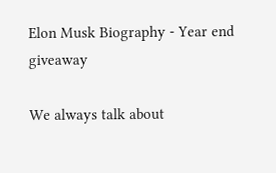Elon Musk Biography - Year end giveaway

We always talk about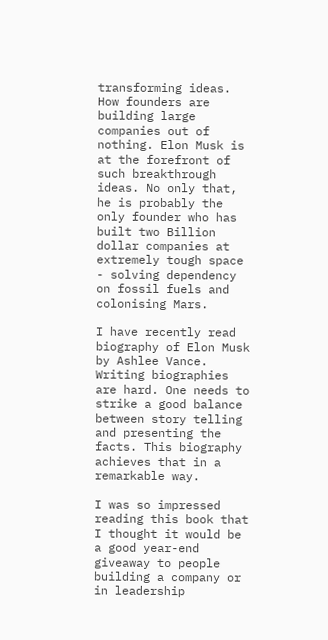transforming ideas. How founders are building large companies out of nothing. Elon Musk is at the forefront of such breakthrough ideas. No only that, he is probably the only founder who has built two Billion dollar companies at extremely tough space - solving dependency on fossil fuels and colonising Mars.

I have recently read biography of Elon Musk by Ashlee Vance. Writing biographies are hard. One needs to strike a good balance between story telling and presenting the facts. This biography achieves that in a remarkable way.

I was so impressed reading this book that I thought it would be a good year-end giveaway to people building a company or in leadership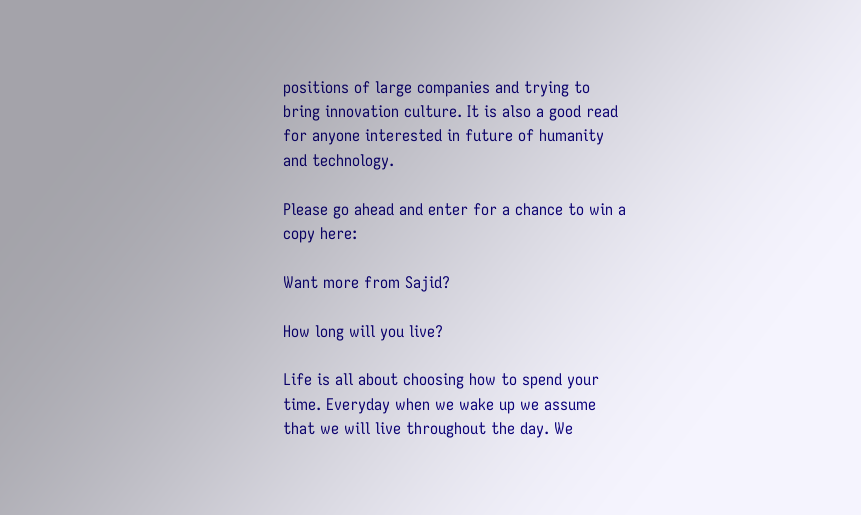positions of large companies and trying to bring innovation culture. It is also a good read for anyone interested in future of humanity and technology.

Please go ahead and enter for a chance to win a copy here:

Want more from Sajid?

How long will you live?

Life is all about choosing how to spend your time. Everyday when we wake up we assume that we will live throughout the day. We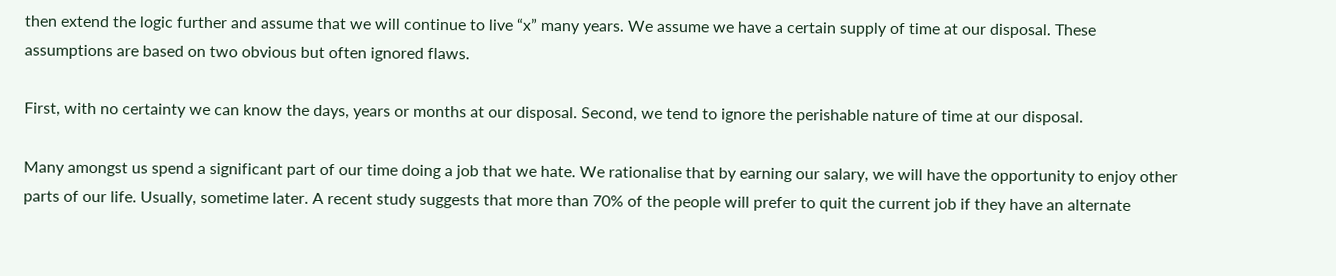then extend the logic further and assume that we will continue to live “x” many years. We assume we have a certain supply of time at our disposal. These assumptions are based on two obvious but often ignored flaws.

First, with no certainty we can know the days, years or months at our disposal. Second, we tend to ignore the perishable nature of time at our disposal.

Many amongst us spend a significant part of our time doing a job that we hate. We rationalise that by earning our salary, we will have the opportunity to enjoy other parts of our life. Usually, sometime later. A recent study suggests that more than 70% of the people will prefer to quit the current job if they have an alternate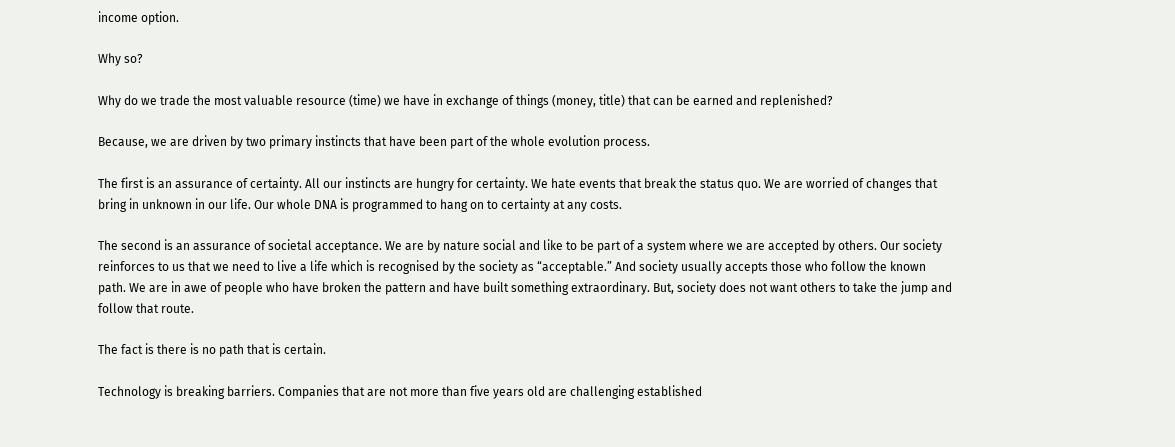income option.

Why so?

Why do we trade the most valuable resource (time) we have in exchange of things (money, title) that can be earned and replenished?

Because, we are driven by two primary instincts that have been part of the whole evolution process.

The first is an assurance of certainty. All our instincts are hungry for certainty. We hate events that break the status quo. We are worried of changes that bring in unknown in our life. Our whole DNA is programmed to hang on to certainty at any costs.

The second is an assurance of societal acceptance. We are by nature social and like to be part of a system where we are accepted by others. Our society reinforces to us that we need to live a life which is recognised by the society as “acceptable.” And society usually accepts those who follow the known path. We are in awe of people who have broken the pattern and have built something extraordinary. But, society does not want others to take the jump and follow that route.

The fact is there is no path that is certain.

Technology is breaking barriers. Companies that are not more than five years old are challenging established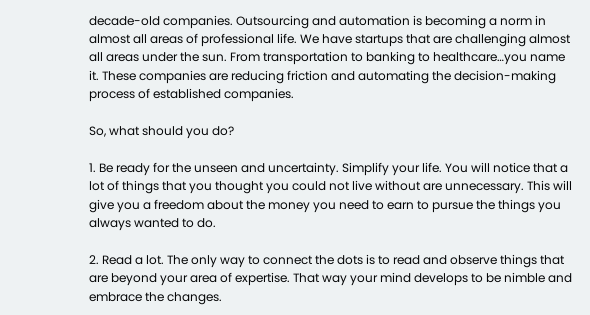decade-old companies. Outsourcing and automation is becoming a norm in almost all areas of professional life. We have startups that are challenging almost all areas under the sun. From transportation to banking to healthcare…you name it. These companies are reducing friction and automating the decision-making process of established companies.

So, what should you do?

1. Be ready for the unseen and uncertainty. Simplify your life. You will notice that a lot of things that you thought you could not live without are unnecessary. This will give you a freedom about the money you need to earn to pursue the things you always wanted to do.

2. Read a lot. The only way to connect the dots is to read and observe things that are beyond your area of expertise. That way your mind develops to be nimble and embrace the changes.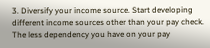3. Diversify your income source. Start developing different income sources other than your pay check. The less dependency you have on your pay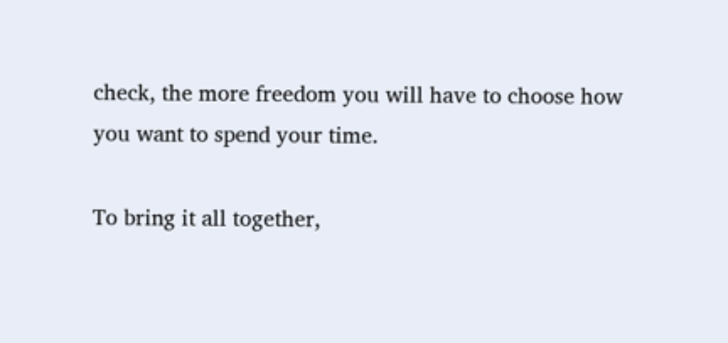check, the more freedom you will have to choose how you want to spend your time.

To bring it all together,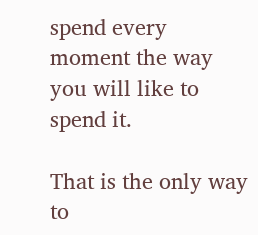spend every moment the way you will like to spend it.

That is the only way to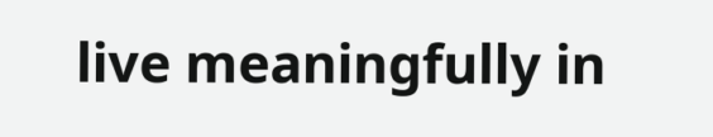live meaningfully in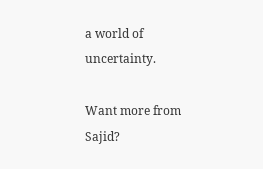a world of uncertainty.

Want more from Sajid?